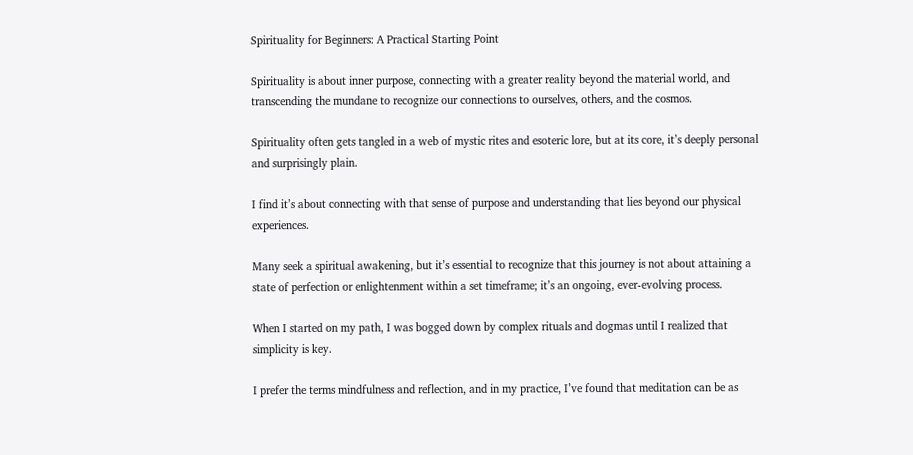Spirituality for Beginners: A Practical Starting Point

Spirituality is about inner purpose, connecting with a greater reality beyond the material world, and transcending the mundane to recognize our connections to ourselves, others, and the cosmos.

Spirituality often gets tangled in a web of mystic rites and esoteric lore, but at its core, it’s deeply personal and surprisingly plain.

I find it’s about connecting with that sense of purpose and understanding that lies beyond our physical experiences.

Many seek a spiritual awakening, but it’s essential to recognize that this journey is not about attaining a state of perfection or enlightenment within a set timeframe; it’s an ongoing, ever-evolving process.

When I started on my path, I was bogged down by complex rituals and dogmas until I realized that simplicity is key.

I prefer the terms mindfulness and reflection, and in my practice, I’ve found that meditation can be as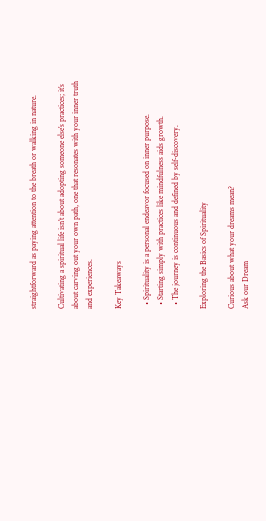straightforward as paying attention to the breath or walking in nature.

Cultivating a spiritual life isn’t about adopting someone else’s practices; it’s about carving out your own path, one that resonates with your inner truth and experiences.

Key Takeaways

  • Spirituality is a personal endeavor focused on inner purpose.
  • Starting simply with practices like mindfulness aids growth.
  • The journey is continuous and defined by self-discovery.

Exploring the Basics of Spirituality

Curious about what your dreams mean?
Ask our Dream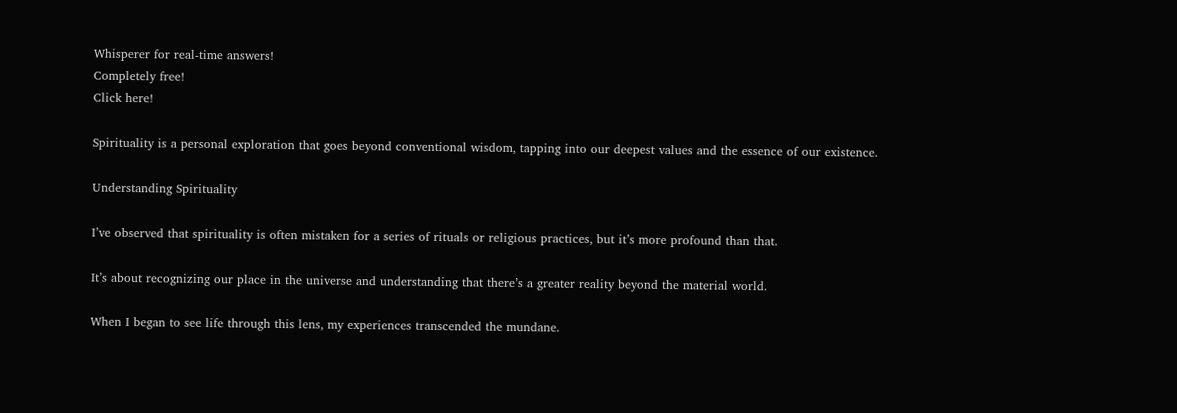Whisperer for real-time answers!
Completely free!
Click here!

Spirituality is a personal exploration that goes beyond conventional wisdom, tapping into our deepest values and the essence of our existence.

Understanding Spirituality

I’ve observed that spirituality is often mistaken for a series of rituals or religious practices, but it’s more profound than that.

It’s about recognizing our place in the universe and understanding that there’s a greater reality beyond the material world.

When I began to see life through this lens, my experiences transcended the mundane.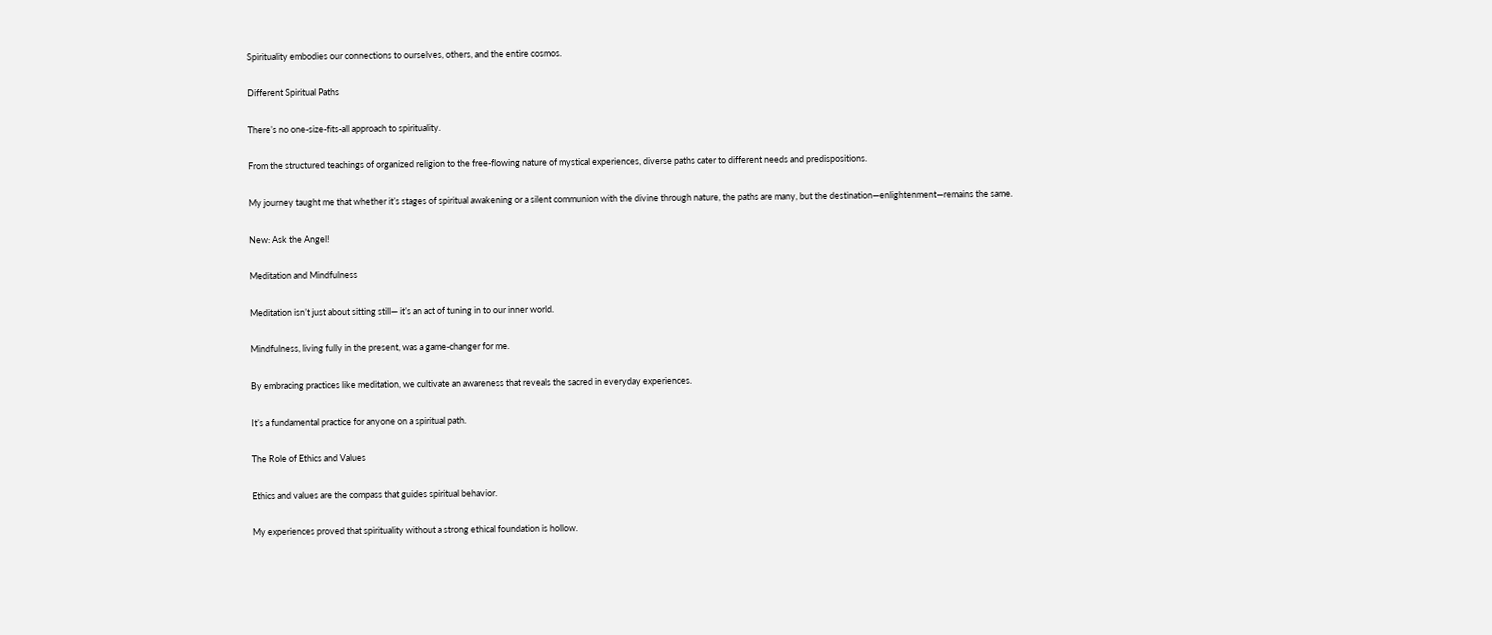Spirituality embodies our connections to ourselves, others, and the entire cosmos.

Different Spiritual Paths

There’s no one-size-fits-all approach to spirituality.

From the structured teachings of organized religion to the free-flowing nature of mystical experiences, diverse paths cater to different needs and predispositions.

My journey taught me that whether it’s stages of spiritual awakening or a silent communion with the divine through nature, the paths are many, but the destination—enlightenment—remains the same.

New: Ask the Angel!

Meditation and Mindfulness

Meditation isn’t just about sitting still— it’s an act of tuning in to our inner world.

Mindfulness, living fully in the present, was a game-changer for me.

By embracing practices like meditation, we cultivate an awareness that reveals the sacred in everyday experiences.

It’s a fundamental practice for anyone on a spiritual path.

The Role of Ethics and Values

Ethics and values are the compass that guides spiritual behavior.

My experiences proved that spirituality without a strong ethical foundation is hollow.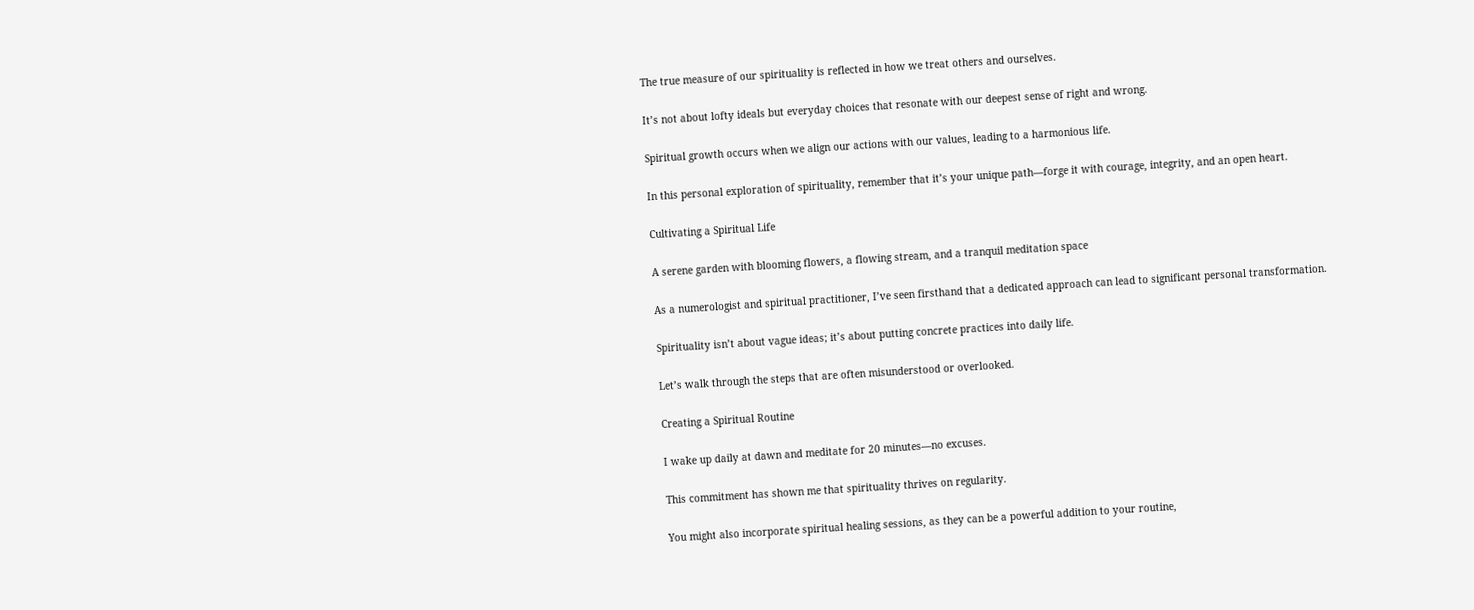The true measure of our spirituality is reflected in how we treat others and ourselves.

It’s not about lofty ideals but everyday choices that resonate with our deepest sense of right and wrong.

Spiritual growth occurs when we align our actions with our values, leading to a harmonious life.

In this personal exploration of spirituality, remember that it’s your unique path—forge it with courage, integrity, and an open heart.

Cultivating a Spiritual Life

A serene garden with blooming flowers, a flowing stream, and a tranquil meditation space

As a numerologist and spiritual practitioner, I’ve seen firsthand that a dedicated approach can lead to significant personal transformation.

Spirituality isn’t about vague ideas; it’s about putting concrete practices into daily life.

Let’s walk through the steps that are often misunderstood or overlooked.

Creating a Spiritual Routine

I wake up daily at dawn and meditate for 20 minutes—no excuses.

This commitment has shown me that spirituality thrives on regularity.

You might also incorporate spiritual healing sessions, as they can be a powerful addition to your routine,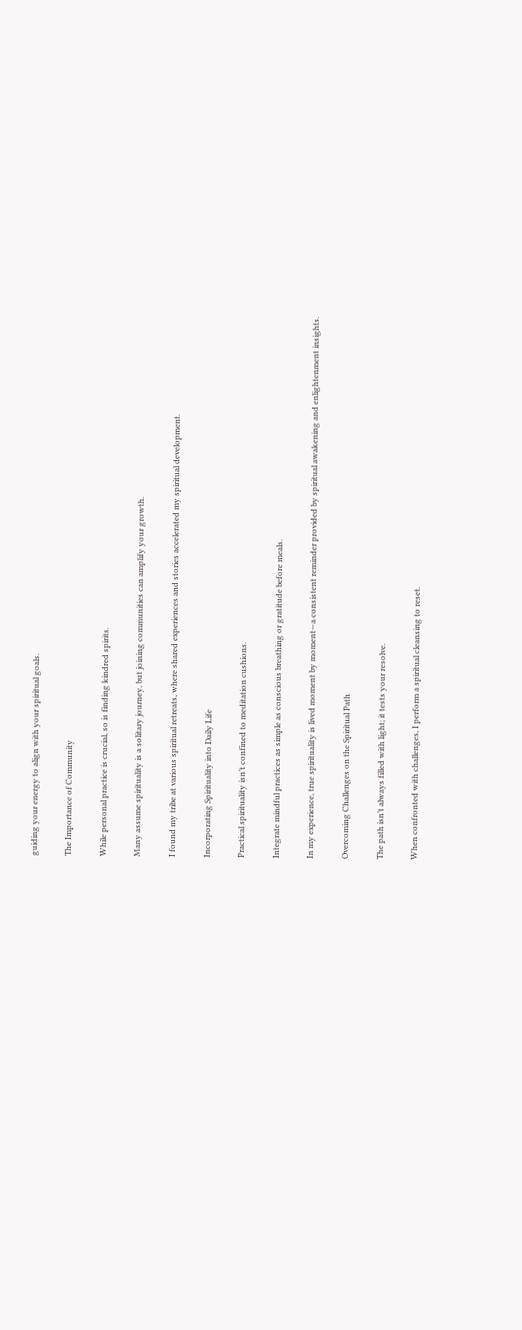guiding your energy to align with your spiritual goals.

The Importance of Community

While personal practice is crucial, so is finding kindred spirits.

Many assume spirituality is a solitary journey, but joining communities can amplify your growth.

I found my tribe at various spiritual retreats, where shared experiences and stories accelerated my spiritual development.

Incorporating Spirituality into Daily Life

Practical spirituality isn’t confined to meditation cushions.

Integrate mindful practices as simple as conscious breathing or gratitude before meals.

In my experience, true spirituality is lived moment by moment—a consistent reminder provided by spiritual awakening and enlightenment insights.

Overcoming Challenges on the Spiritual Path

The path isn’t always filled with light; it tests your resolve.

When confronted with challenges, I perform a spiritual cleansing to reset.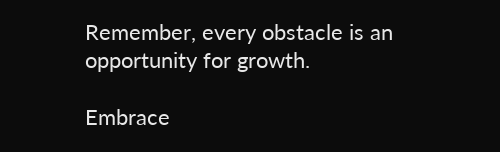Remember, every obstacle is an opportunity for growth.

Embrace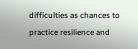difficulties as chances to practice resilience and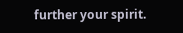further your spirit.